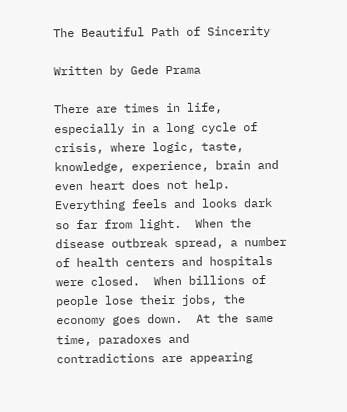The Beautiful Path of Sincerity

Written by Gede Prama

There are times in life, especially in a long cycle of crisis, where logic, taste, knowledge, experience, brain and even heart does not help.  Everything feels and looks dark so far from light.  When the disease outbreak spread, a number of health centers and hospitals were closed.  When billions of people lose their jobs, the economy goes down.  At the same time, paradoxes and contradictions are appearing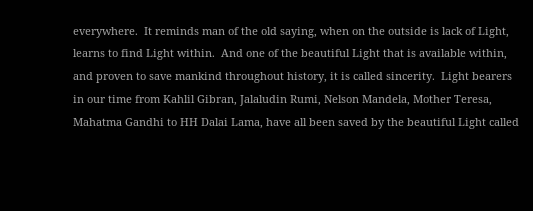everywhere.  It reminds man of the old saying, when on the outside is lack of Light, learns to find Light within.  And one of the beautiful Light that is available within, and proven to save mankind throughout history, it is called sincerity.  Light bearers in our time from Kahlil Gibran, Jalaludin Rumi, Nelson Mandela, Mother Teresa, Mahatma Gandhi to HH Dalai Lama, have all been saved by the beautiful Light called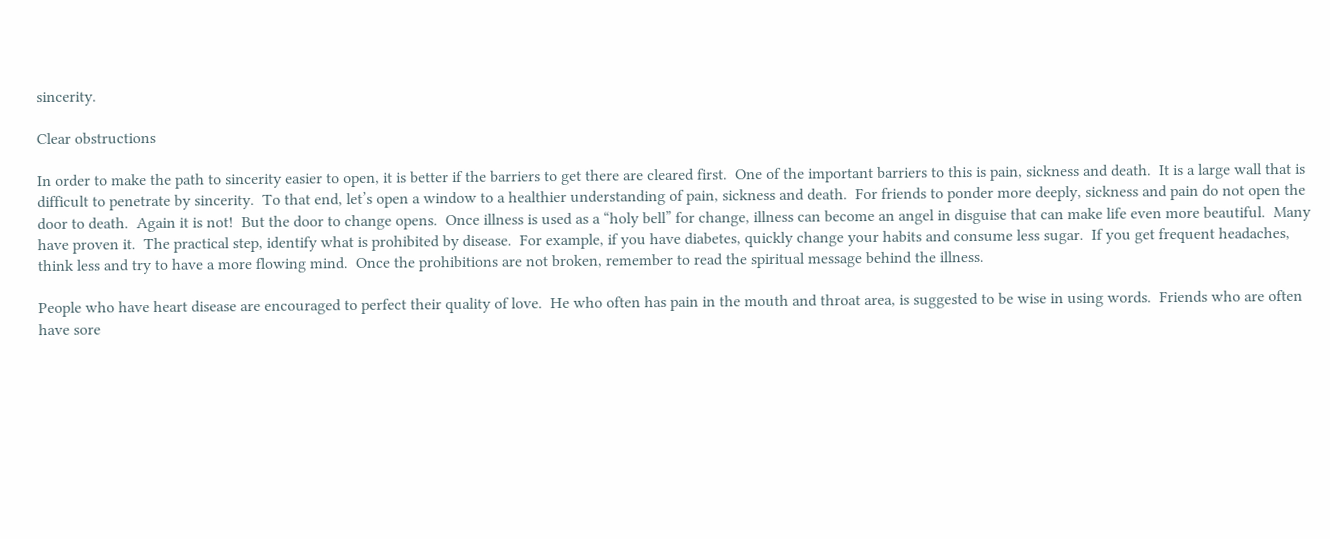sincerity.

Clear obstructions

In order to make the path to sincerity easier to open, it is better if the barriers to get there are cleared first.  One of the important barriers to this is pain, sickness and death.  It is a large wall that is difficult to penetrate by sincerity.  To that end, let’s open a window to a healthier understanding of pain, sickness and death.  For friends to ponder more deeply, sickness and pain do not open the door to death.  Again it is not!  But the door to change opens.  Once illness is used as a “holy bell” for change, illness can become an angel in disguise that can make life even more beautiful.  Many have proven it.  The practical step, identify what is prohibited by disease.  For example, if you have diabetes, quickly change your habits and consume less sugar.  If you get frequent headaches, think less and try to have a more flowing mind.  Once the prohibitions are not broken, remember to read the spiritual message behind the illness.

People who have heart disease are encouraged to perfect their quality of love.  He who often has pain in the mouth and throat area, is suggested to be wise in using words.  Friends who are often have sore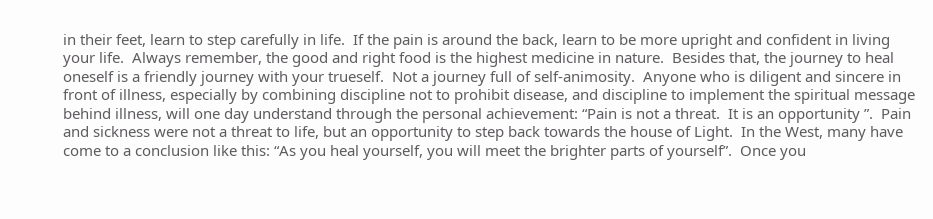in their feet, learn to step carefully in life.  If the pain is around the back, learn to be more upright and confident in living your life.  Always remember, the good and right food is the highest medicine in nature.  Besides that, the journey to heal oneself is a friendly journey with your trueself.  Not a journey full of self-animosity.  Anyone who is diligent and sincere in front of illness, especially by combining discipline not to prohibit disease, and discipline to implement the spiritual message behind illness, will one day understand through the personal achievement: “Pain is not a threat.  It is an opportunity ”.  Pain and sickness were not a threat to life, but an opportunity to step back towards the house of Light.  In the West, many have come to a conclusion like this: “As you heal yourself, you will meet the brighter parts of yourself”.  Once you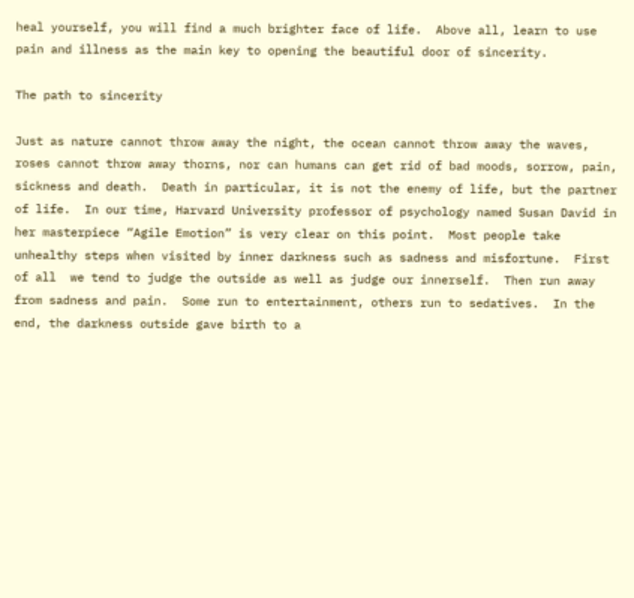heal yourself, you will find a much brighter face of life.  Above all, learn to use pain and illness as the main key to opening the beautiful door of sincerity.

The path to sincerity

Just as nature cannot throw away the night, the ocean cannot throw away the waves, roses cannot throw away thorns, nor can humans can get rid of bad moods, sorrow, pain, sickness and death.  Death in particular, it is not the enemy of life, but the partner of life.  In our time, Harvard University professor of psychology named Susan David in her masterpiece “Agile Emotion” is very clear on this point.  Most people take unhealthy steps when visited by inner darkness such as sadness and misfortune.  First of all  we tend to judge the outside as well as judge our innerself.  Then run away from sadness and pain.  Some run to entertainment, others run to sedatives.  In the end, the darkness outside gave birth to a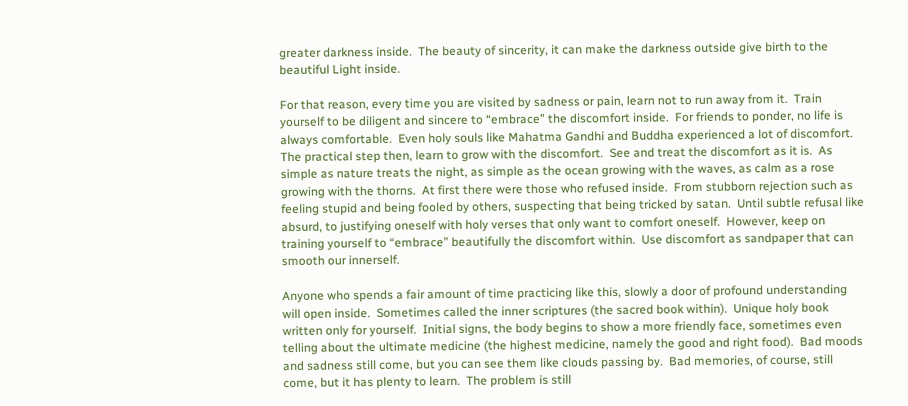greater darkness inside.  The beauty of sincerity, it can make the darkness outside give birth to the beautiful Light inside.

For that reason, every time you are visited by sadness or pain, learn not to run away from it.  Train yourself to be diligent and sincere to “embrace” the discomfort inside.  For friends to ponder, no life is always comfortable.  Even holy souls like Mahatma Gandhi and Buddha experienced a lot of discomfort.  The practical step then, learn to grow with the discomfort.  See and treat the discomfort as it is.  As simple as nature treats the night, as simple as the ocean growing with the waves, as calm as a rose growing with the thorns.  At first there were those who refused inside.  From stubborn rejection such as feeling stupid and being fooled by others, suspecting that being tricked by satan.  Until subtle refusal like absurd, to justifying oneself with holy verses that only want to comfort oneself.  However, keep on training yourself to “embrace” beautifully the discomfort within.  Use discomfort as sandpaper that can smooth our innerself.

Anyone who spends a fair amount of time practicing like this, slowly a door of profound understanding will open inside.  Sometimes called the inner scriptures (the sacred book within).  Unique holy book written only for yourself.  Initial signs, the body begins to show a more friendly face, sometimes even telling about the ultimate medicine (the highest medicine, namely the good and right food).  Bad moods and sadness still come, but you can see them like clouds passing by.  Bad memories, of course, still come, but it has plenty to learn.  The problem is still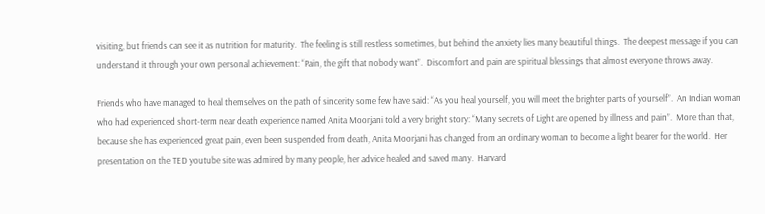visiting, but friends can see it as nutrition for maturity.  The feeling is still restless sometimes, but behind the anxiety lies many beautiful things.  The deepest message if you can understand it through your own personal achievement: “Pain, the gift that nobody want”.  Discomfort and pain are spiritual blessings that almost everyone throws away.

Friends who have managed to heal themselves on the path of sincerity some few have said: “As you heal yourself, you will meet the brighter parts of yourself”.  An Indian woman who had experienced short-term near death experience named Anita Moorjani told a very bright story: “Many secrets of Light are opened by illness and pain”.  More than that, because she has experienced great pain, even been suspended from death, Anita Moorjani has changed from an ordinary woman to become a light bearer for the world.  Her presentation on the TED youtube site was admired by many people, her advice healed and saved many.  Harvard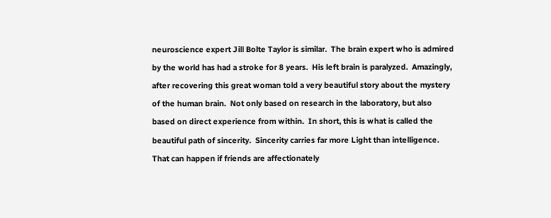neuroscience expert Jill Bolte Taylor is similar.  The brain expert who is admired by the world has had a stroke for 8 years.  His left brain is paralyzed.  Amazingly, after recovering this great woman told a very beautiful story about the mystery of the human brain.  Not only based on research in the laboratory, but also based on direct experience from within.  In short, this is what is called the beautiful path of sincerity.  Sincerity carries far more Light than intelligence.  That can happen if friends are affectionately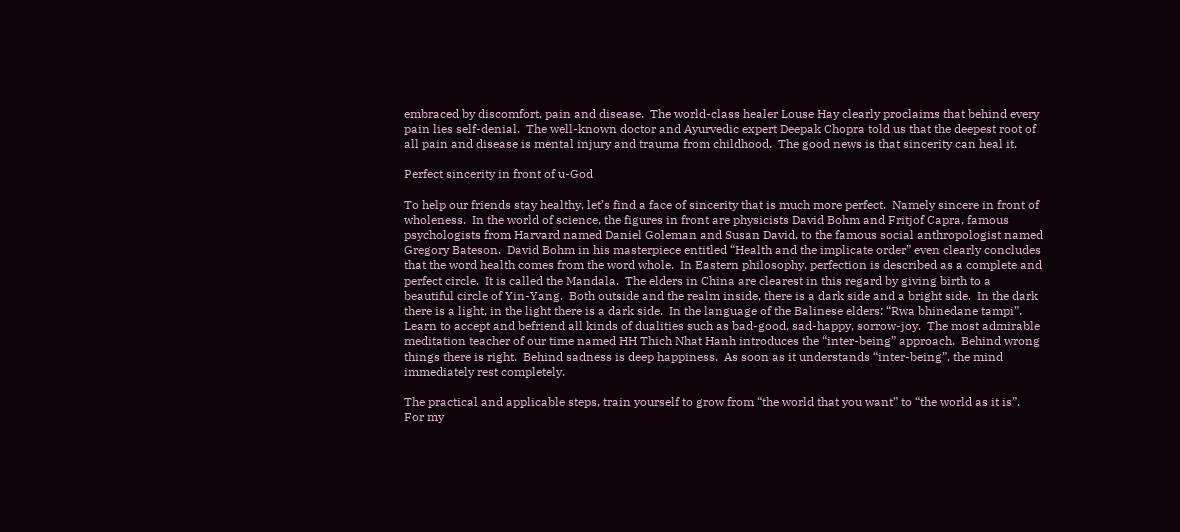embraced by discomfort, pain and disease.  The world-class healer Louse Hay clearly proclaims that behind every pain lies self-denial.  The well-known doctor and Ayurvedic expert Deepak Chopra told us that the deepest root of all pain and disease is mental injury and trauma from childhood.  The good news is that sincerity can heal it.

Perfect sincerity in front of u-God

To help our friends stay healthy, let’s find a face of sincerity that is much more perfect.  Namely sincere in front of wholeness.  In the world of science, the figures in front are physicists David Bohm and Fritjof Capra, famous psychologists from Harvard named Daniel Goleman and Susan David, to the famous social anthropologist named Gregory Bateson.  David Bohm in his masterpiece entitled “Health and the implicate order” even clearly concludes that the word health comes from the word whole.  In Eastern philosophy, perfection is described as a complete and perfect circle.  It is called the Mandala.  The elders in China are clearest in this regard by giving birth to a beautiful circle of Yin-Yang.  Both outside and the realm inside, there is a dark side and a bright side.  In the dark there is a light, in the light there is a dark side.  In the language of the Balinese elders: “Rwa bhinedane tampi”.  Learn to accept and befriend all kinds of dualities such as bad-good, sad-happy, sorrow-joy.  The most admirable meditation teacher of our time named HH Thich Nhat Hanh introduces the “inter-being” approach.  Behind wrong things there is right.  Behind sadness is deep happiness.  As soon as it understands “inter-being”, the mind immediately rest completely.

The practical and applicable steps, train yourself to grow from “the world that you want” to “the world as it is”.  For my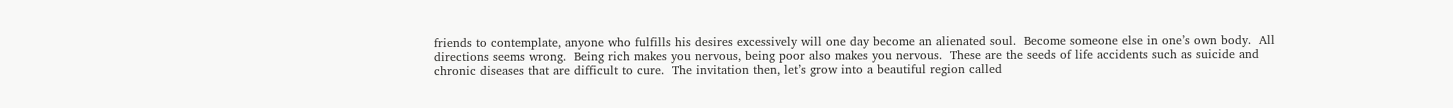friends to contemplate, anyone who fulfills his desires excessively will one day become an alienated soul.  Become someone else in one’s own body.  All directions seems wrong.  Being rich makes you nervous, being poor also makes you nervous.  These are the seeds of life accidents such as suicide and chronic diseases that are difficult to cure.  The invitation then, let’s grow into a beautiful region called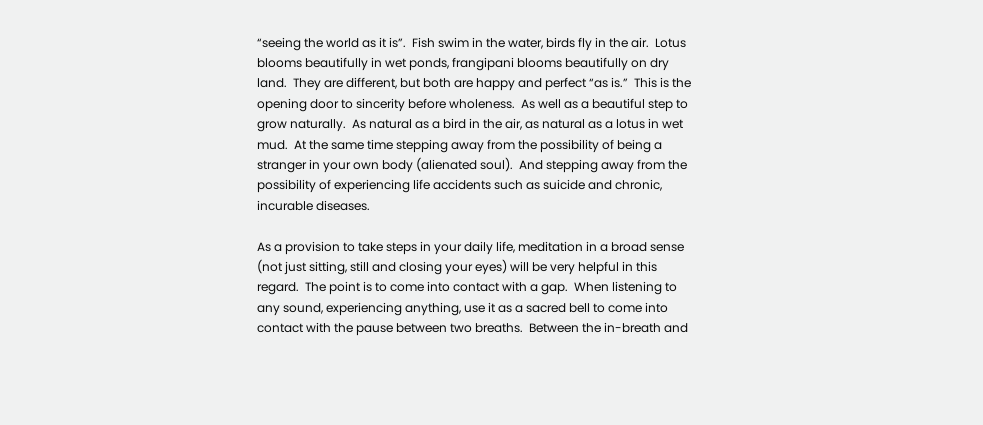“seeing the world as it is”.  Fish swim in the water, birds fly in the air.  Lotus blooms beautifully in wet ponds, frangipani blooms beautifully on dry land.  They are different, but both are happy and perfect “as is.”  This is the opening door to sincerity before wholeness.  As well as a beautiful step to grow naturally.  As natural as a bird in the air, as natural as a lotus in wet mud.  At the same time stepping away from the possibility of being a stranger in your own body (alienated soul).  And stepping away from the possibility of experiencing life accidents such as suicide and chronic, incurable diseases.

As a provision to take steps in your daily life, meditation in a broad sense (not just sitting, still and closing your eyes) will be very helpful in this regard.  The point is to come into contact with a gap.  When listening to any sound, experiencing anything, use it as a sacred bell to come into contact with the pause between two breaths.  Between the in-breath and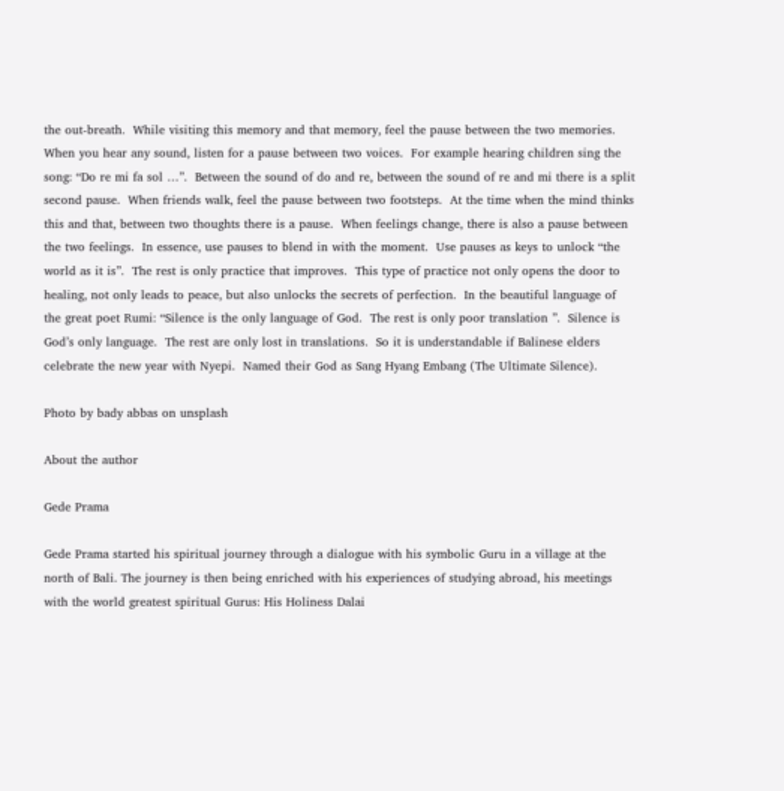the out-breath.  While visiting this memory and that memory, feel the pause between the two memories.  When you hear any sound, listen for a pause between two voices.  For example hearing children sing the song: “Do re mi fa sol …”.  Between the sound of do and re, between the sound of re and mi there is a split second pause.  When friends walk, feel the pause between two footsteps.  At the time when the mind thinks this and that, between two thoughts there is a pause.  When feelings change, there is also a pause between the two feelings.  In essence, use pauses to blend in with the moment.  Use pauses as keys to unlock “the world as it is”.  The rest is only practice that improves.  This type of practice not only opens the door to healing, not only leads to peace, but also unlocks the secrets of perfection.  In the beautiful language of the great poet Rumi: “Silence is the only language of God.  The rest is only poor translation ”.  Silence is God’s only language.  The rest are only lost in translations.  So it is understandable if Balinese elders celebrate the new year with Nyepi.  Named their God as Sang Hyang Embang (The Ultimate Silence).

Photo by bady abbas on unsplash

About the author

Gede Prama

Gede Prama started his spiritual journey through a dialogue with his symbolic Guru in a village at the north of Bali. The journey is then being enriched with his experiences of studying abroad, his meetings with the world greatest spiritual Gurus: His Holiness Dalai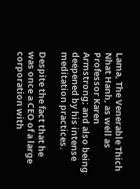Lama, The Venerable Thich Nhat Hanh, as well as Professor Karen Armstrong; and also being deepened by his intense meditation practices.

Despite the fact that he was once a CEO of a large corporation with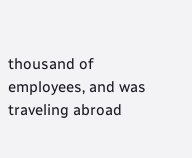thousand of employees, and was traveling abroad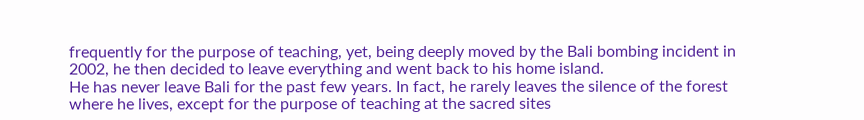frequently for the purpose of teaching, yet, being deeply moved by the Bali bombing incident in 2002, he then decided to leave everything and went back to his home island.
He has never leave Bali for the past few years. In fact, he rarely leaves the silence of the forest where he lives, except for the purpose of teaching at the sacred sites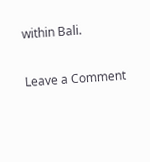within Bali.

Leave a Comment